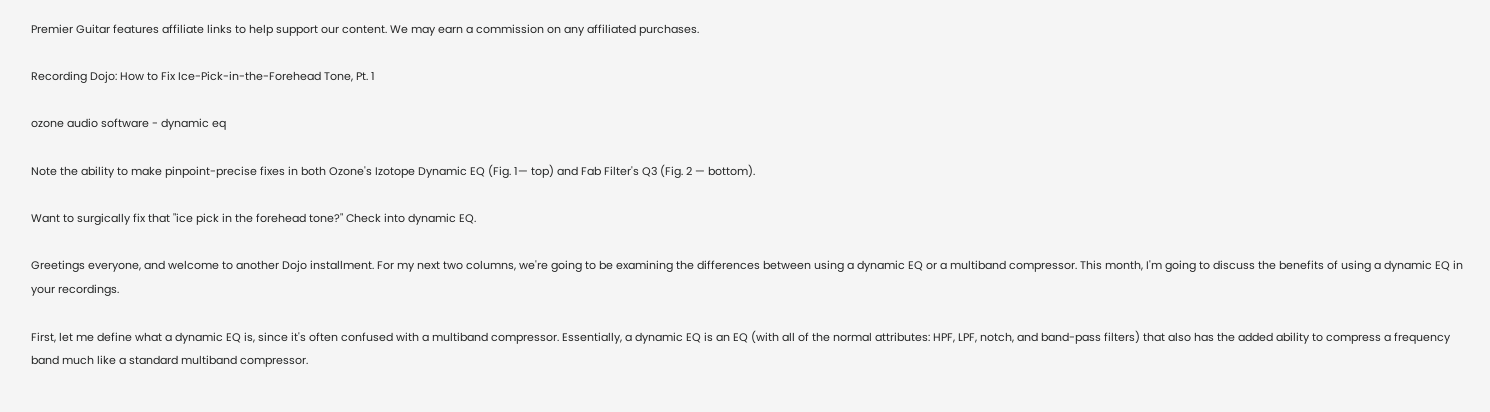Premier Guitar features affiliate links to help support our content. We may earn a commission on any affiliated purchases.

Recording Dojo: How to Fix Ice-Pick-in-the-Forehead Tone, Pt. 1

ozone audio software - dynamic eq

Note the ability to make pinpoint-precise fixes in both Ozone's Izotope Dynamic EQ (Fig. 1— top) and Fab Filter's Q3 (Fig. 2 — bottom).

Want to surgically fix that "ice pick in the forehead tone?" Check into dynamic EQ.

Greetings everyone, and welcome to another Dojo installment. For my next two columns, we're going to be examining the differences between using a dynamic EQ or a multiband compressor. This month, I'm going to discuss the benefits of using a dynamic EQ in your recordings.

First, let me define what a dynamic EQ is, since it's often confused with a multiband compressor. Essentially, a dynamic EQ is an EQ (with all of the normal attributes: HPF, LPF, notch, and band-pass filters) that also has the added ability to compress a frequency band much like a standard multiband compressor.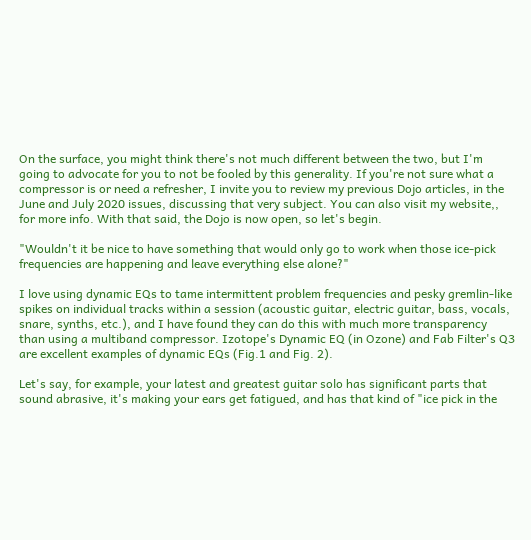On the surface, you might think there's not much different between the two, but I'm going to advocate for you to not be fooled by this generality. If you're not sure what a compressor is or need a refresher, I invite you to review my previous Dojo articles, in the June and July 2020 issues, discussing that very subject. You can also visit my website,, for more info. With that said, the Dojo is now open, so let's begin.

"Wouldn't it be nice to have something that would only go to work when those ice-pick frequencies are happening and leave everything else alone?"

I love using dynamic EQs to tame intermittent problem frequencies and pesky gremlin-like spikes on individual tracks within a session (acoustic guitar, electric guitar, bass, vocals, snare, synths, etc.), and I have found they can do this with much more transparency than using a multiband compressor. Izotope's Dynamic EQ (in Ozone) and Fab Filter's Q3 are excellent examples of dynamic EQs (Fig.1 and Fig. 2).

Let's say, for example, your latest and greatest guitar solo has significant parts that sound abrasive, it's making your ears get fatigued, and has that kind of "ice pick in the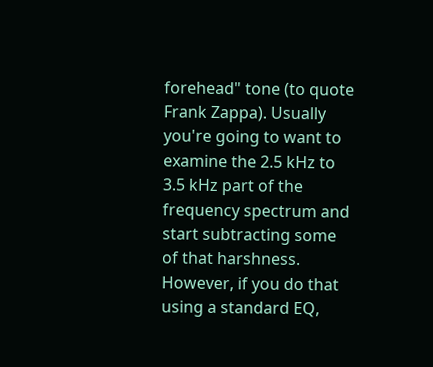forehead" tone (to quote Frank Zappa). Usually you're going to want to examine the 2.5 kHz to 3.5 kHz part of the frequency spectrum and start subtracting some of that harshness. However, if you do that using a standard EQ,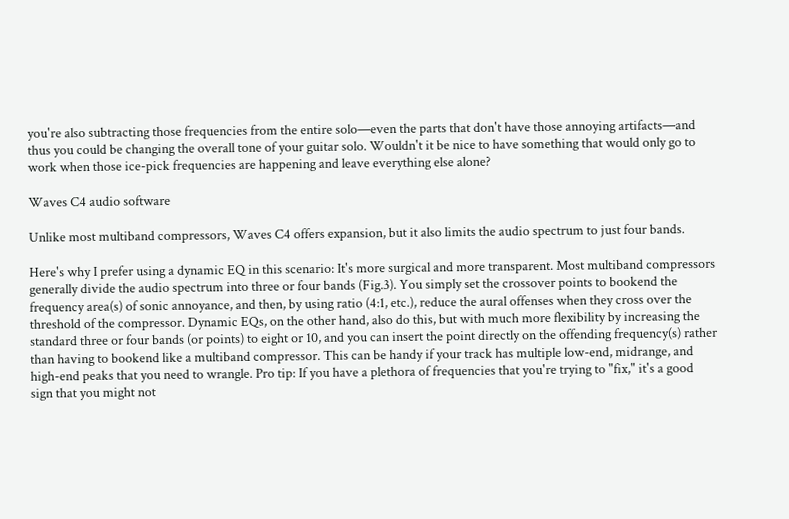you're also subtracting those frequencies from the entire solo—even the parts that don't have those annoying artifacts—and thus you could be changing the overall tone of your guitar solo. Wouldn't it be nice to have something that would only go to work when those ice-pick frequencies are happening and leave everything else alone?

Waves C4 audio software

Unlike most multiband compressors, Waves C4 offers expansion, but it also limits the audio spectrum to just four bands.

Here's why I prefer using a dynamic EQ in this scenario: It's more surgical and more transparent. Most multiband compressors generally divide the audio spectrum into three or four bands (Fig.3). You simply set the crossover points to bookend the frequency area(s) of sonic annoyance, and then, by using ratio (4:1, etc.), reduce the aural offenses when they cross over the threshold of the compressor. Dynamic EQs, on the other hand, also do this, but with much more flexibility by increasing the standard three or four bands (or points) to eight or 10, and you can insert the point directly on the offending frequency(s) rather than having to bookend like a multiband compressor. This can be handy if your track has multiple low-end, midrange, and high-end peaks that you need to wrangle. Pro tip: If you have a plethora of frequencies that you're trying to "fix," it's a good sign that you might not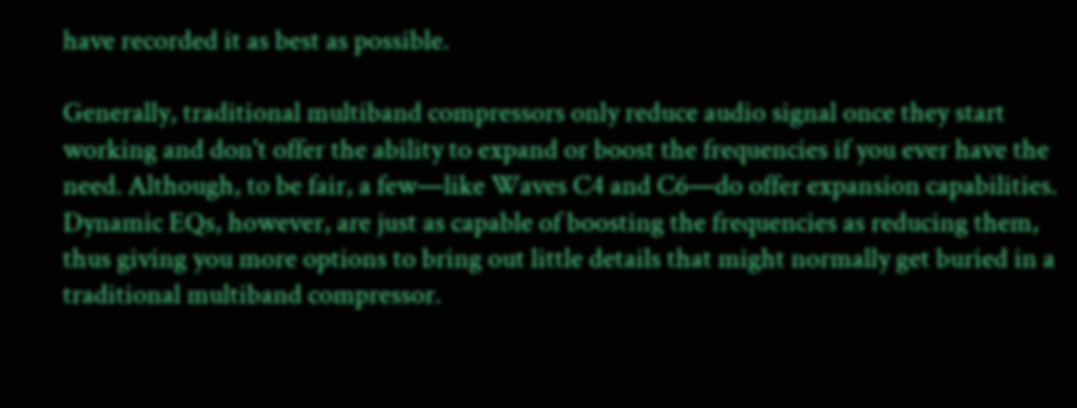have recorded it as best as possible.

Generally, traditional multiband compressors only reduce audio signal once they start working and don't offer the ability to expand or boost the frequencies if you ever have the need. Although, to be fair, a few—like Waves C4 and C6—do offer expansion capabilities. Dynamic EQs, however, are just as capable of boosting the frequencies as reducing them, thus giving you more options to bring out little details that might normally get buried in a traditional multiband compressor.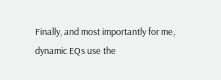Finally, and most importantly for me, dynamic EQs use the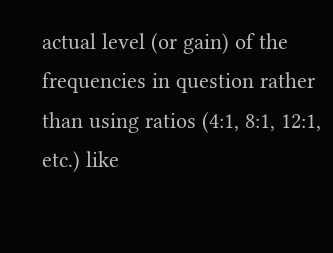actual level (or gain) of the frequencies in question rather than using ratios (4:1, 8:1, 12:1, etc.) like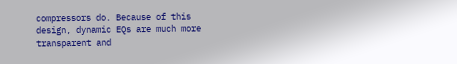compressors do. Because of this design, dynamic EQs are much more transparent and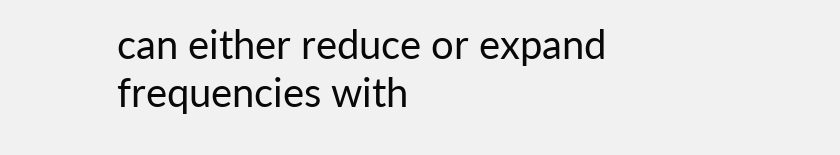can either reduce or expand frequencies with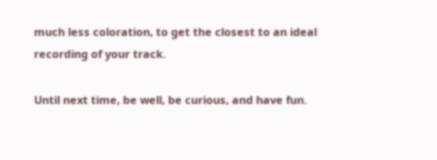much less coloration, to get the closest to an ideal recording of your track.

Until next time, be well, be curious, and have fun.